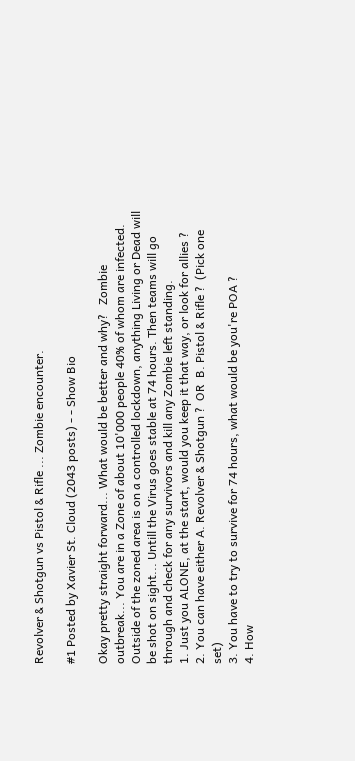Revolver & Shotgun vs Pistol & Rifle ... Zombie encounter.

#1 Posted by Xavier St. Cloud (2043 posts) - - Show Bio

Okay pretty straight forward... What would be better and why?   Zombie outbreak... You are in a Zone of about 10'000 people 40% of whom are infected. Outside of the zoned area is on a controlled lockdown, anything Living or Dead will be shot on sight... Untill the Virus goes stable at 74 hours. Then teams will go through and check for any survivors and kill any Zombie left standing.
1. Just you ALONE, at the start, would you keep it that way, or look for allies ?
2. You can have either A. Revolver & Shotgun ?  OR  B. Pistol & Rifle ?  (Pick one set)
3. You have to try to survive for 74 hours, what would be you're POA ?
4. How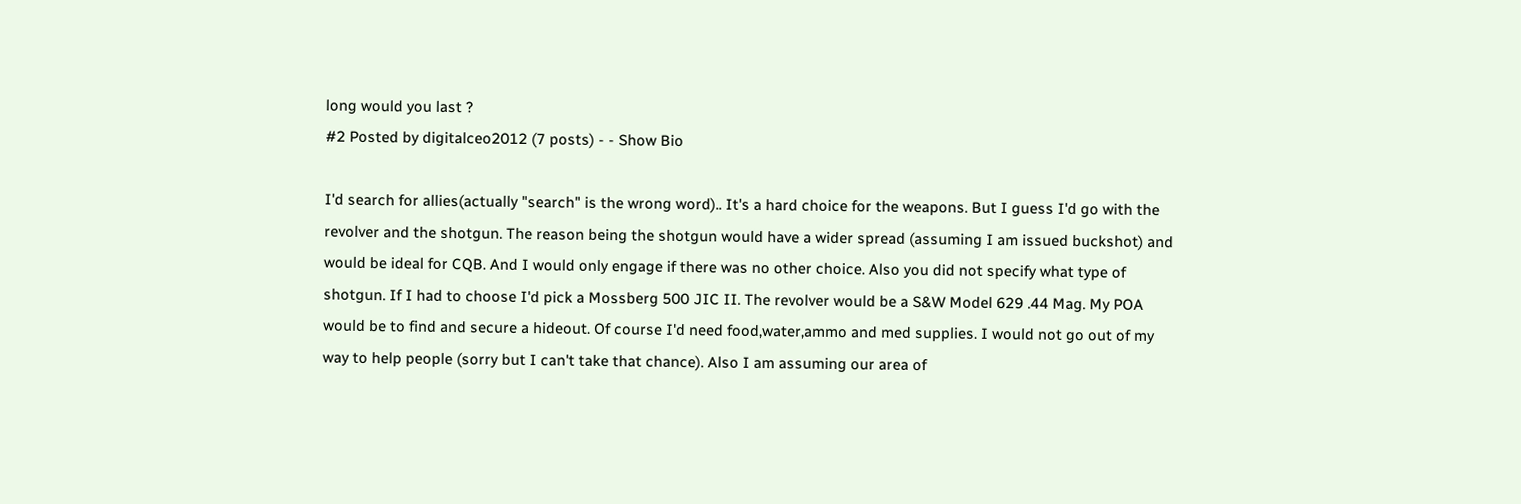long would you last ?
#2 Posted by digitalceo2012 (7 posts) - - Show Bio

I'd search for allies(actually "search" is the wrong word).. It's a hard choice for the weapons. But I guess I'd go with the revolver and the shotgun. The reason being the shotgun would have a wider spread (assuming I am issued buckshot) and would be ideal for CQB. And I would only engage if there was no other choice. Also you did not specify what type of shotgun. If I had to choose I'd pick a Mossberg 500 JIC II. The revolver would be a S&W Model 629 .44 Mag. My POA would be to find and secure a hideout. Of course I'd need food,water,ammo and med supplies. I would not go out of my way to help people (sorry but I can't take that chance). Also I am assuming our area of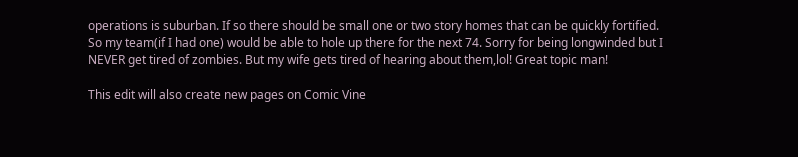operations is suburban. If so there should be small one or two story homes that can be quickly fortified. So my team(if I had one) would be able to hole up there for the next 74. Sorry for being longwinded but I NEVER get tired of zombies. But my wife gets tired of hearing about them,lol! Great topic man!

This edit will also create new pages on Comic Vine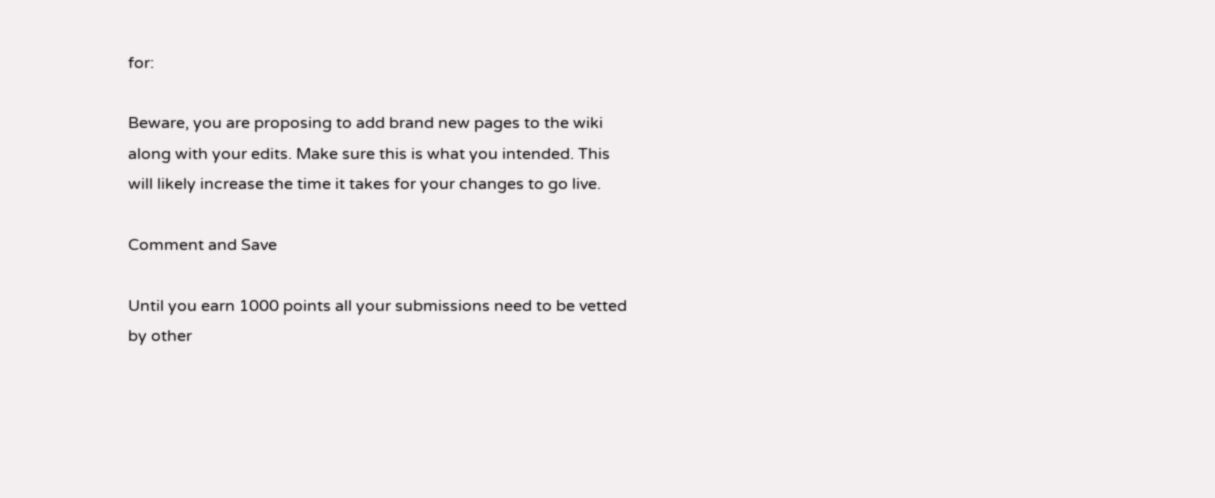for:

Beware, you are proposing to add brand new pages to the wiki along with your edits. Make sure this is what you intended. This will likely increase the time it takes for your changes to go live.

Comment and Save

Until you earn 1000 points all your submissions need to be vetted by other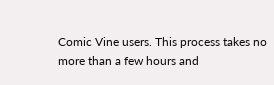Comic Vine users. This process takes no more than a few hours and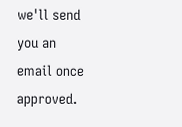we'll send you an email once approved.